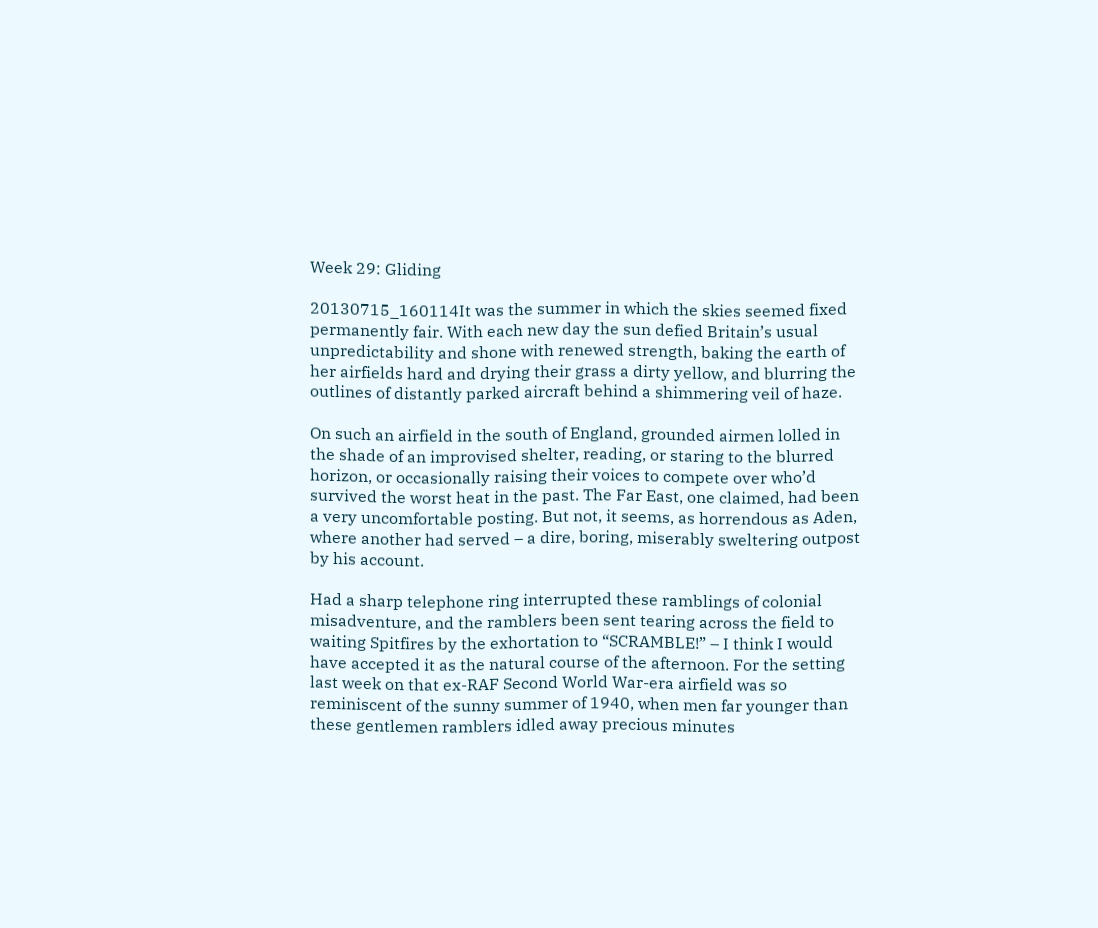Week 29: Gliding

20130715_160114It was the summer in which the skies seemed fixed permanently fair. With each new day the sun defied Britain’s usual unpredictability and shone with renewed strength, baking the earth of her airfields hard and drying their grass a dirty yellow, and blurring the outlines of distantly parked aircraft behind a shimmering veil of haze.

On such an airfield in the south of England, grounded airmen lolled in the shade of an improvised shelter, reading, or staring to the blurred horizon, or occasionally raising their voices to compete over who’d survived the worst heat in the past. The Far East, one claimed, had been a very uncomfortable posting. But not, it seems, as horrendous as Aden, where another had served – a dire, boring, miserably sweltering outpost by his account.

Had a sharp telephone ring interrupted these ramblings of colonial misadventure, and the ramblers been sent tearing across the field to waiting Spitfires by the exhortation to “SCRAMBLE!” – I think I would have accepted it as the natural course of the afternoon. For the setting last week on that ex-RAF Second World War-era airfield was so reminiscent of the sunny summer of 1940, when men far younger than these gentlemen ramblers idled away precious minutes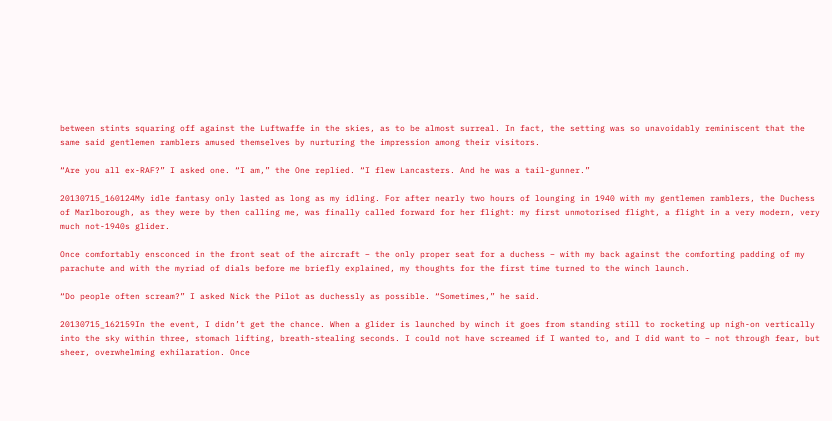between stints squaring off against the Luftwaffe in the skies, as to be almost surreal. In fact, the setting was so unavoidably reminiscent that the same said gentlemen ramblers amused themselves by nurturing the impression among their visitors.

“Are you all ex-RAF?” I asked one. “I am,” the One replied. “I flew Lancasters. And he was a tail-gunner.”

20130715_160124My idle fantasy only lasted as long as my idling. For after nearly two hours of lounging in 1940 with my gentlemen ramblers, the Duchess of Marlborough, as they were by then calling me, was finally called forward for her flight: my first unmotorised flight, a flight in a very modern, very much not-1940s glider.

Once comfortably ensconced in the front seat of the aircraft – the only proper seat for a duchess – with my back against the comforting padding of my parachute and with the myriad of dials before me briefly explained, my thoughts for the first time turned to the winch launch.

“Do people often scream?” I asked Nick the Pilot as duchessly as possible. “Sometimes,” he said.

20130715_162159In the event, I didn’t get the chance. When a glider is launched by winch it goes from standing still to rocketing up nigh-on vertically into the sky within three, stomach lifting, breath-stealing seconds. I could not have screamed if I wanted to, and I did want to – not through fear, but sheer, overwhelming exhilaration. Once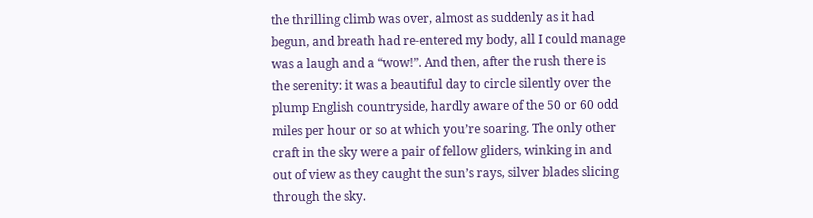the thrilling climb was over, almost as suddenly as it had begun, and breath had re-entered my body, all I could manage was a laugh and a “wow!”. And then, after the rush there is the serenity: it was a beautiful day to circle silently over the plump English countryside, hardly aware of the 50 or 60 odd miles per hour or so at which you’re soaring. The only other craft in the sky were a pair of fellow gliders, winking in and out of view as they caught the sun’s rays, silver blades slicing through the sky.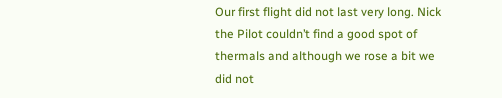Our first flight did not last very long. Nick the Pilot couldn’t find a good spot of thermals and although we rose a bit we did not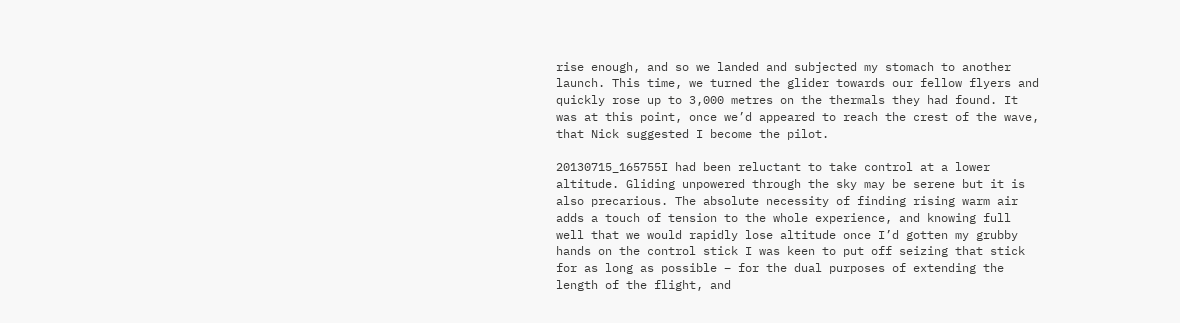rise enough, and so we landed and subjected my stomach to another launch. This time, we turned the glider towards our fellow flyers and quickly rose up to 3,000 metres on the thermals they had found. It was at this point, once we’d appeared to reach the crest of the wave, that Nick suggested I become the pilot.

20130715_165755I had been reluctant to take control at a lower altitude. Gliding unpowered through the sky may be serene but it is also precarious. The absolute necessity of finding rising warm air adds a touch of tension to the whole experience, and knowing full well that we would rapidly lose altitude once I’d gotten my grubby hands on the control stick I was keen to put off seizing that stick for as long as possible – for the dual purposes of extending the length of the flight, and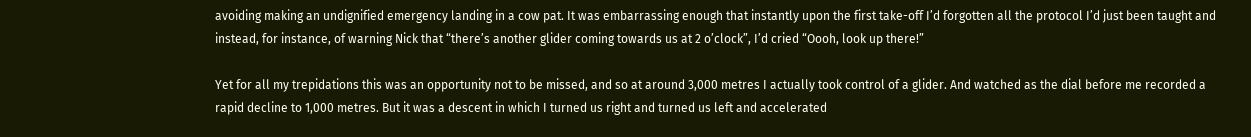avoiding making an undignified emergency landing in a cow pat. It was embarrassing enough that instantly upon the first take-off I’d forgotten all the protocol I’d just been taught and instead, for instance, of warning Nick that “there’s another glider coming towards us at 2 o’clock”, I’d cried “Oooh, look up there!”

Yet for all my trepidations this was an opportunity not to be missed, and so at around 3,000 metres I actually took control of a glider. And watched as the dial before me recorded a rapid decline to 1,000 metres. But it was a descent in which I turned us right and turned us left and accelerated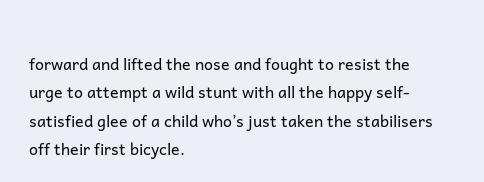forward and lifted the nose and fought to resist the urge to attempt a wild stunt with all the happy self-satisfied glee of a child who’s just taken the stabilisers off their first bicycle.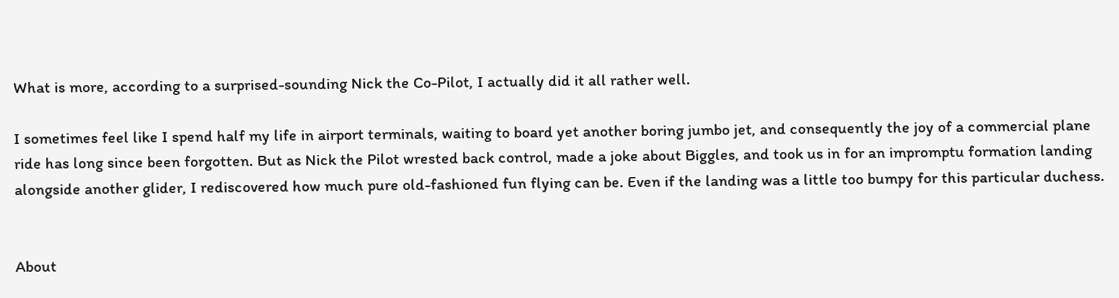What is more, according to a surprised-sounding Nick the Co-Pilot, I actually did it all rather well.

I sometimes feel like I spend half my life in airport terminals, waiting to board yet another boring jumbo jet, and consequently the joy of a commercial plane ride has long since been forgotten. But as Nick the Pilot wrested back control, made a joke about Biggles, and took us in for an impromptu formation landing alongside another glider, I rediscovered how much pure old-fashioned fun flying can be. Even if the landing was a little too bumpy for this particular duchess.


About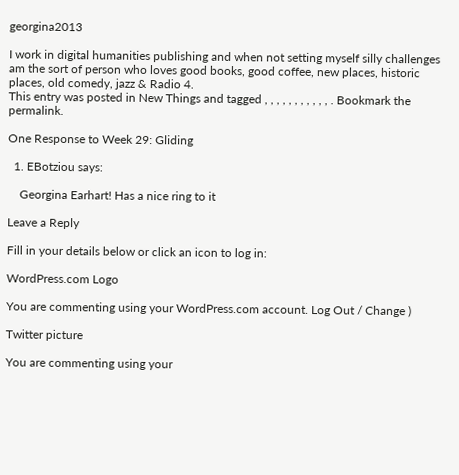georgina2013

I work in digital humanities publishing and when not setting myself silly challenges am the sort of person who loves good books, good coffee, new places, historic places, old comedy, jazz & Radio 4.
This entry was posted in New Things and tagged , , , , , , , , , , , . Bookmark the permalink.

One Response to Week 29: Gliding

  1. EBotziou says:

    Georgina Earhart! Has a nice ring to it

Leave a Reply

Fill in your details below or click an icon to log in:

WordPress.com Logo

You are commenting using your WordPress.com account. Log Out / Change )

Twitter picture

You are commenting using your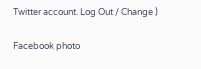Twitter account. Log Out / Change )

Facebook photo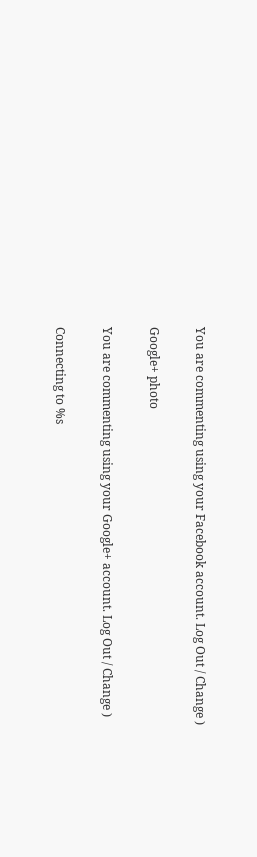You are commenting using your Facebook account. Log Out / Change )

Google+ photo

You are commenting using your Google+ account. Log Out / Change )

Connecting to %s